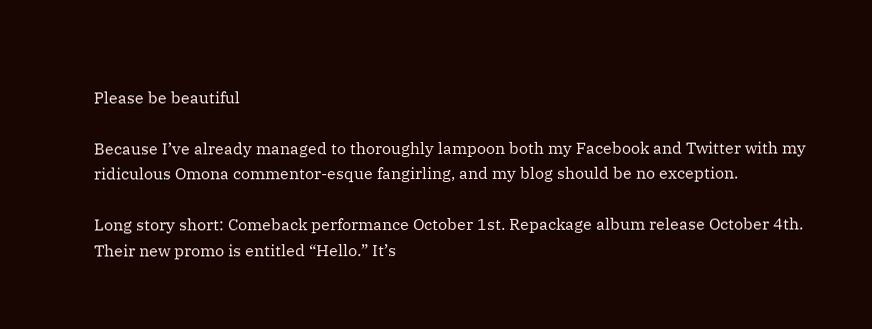Please be beautiful

Because I’ve already managed to thoroughly lampoon both my Facebook and Twitter with my ridiculous Omona commentor-esque fangirling, and my blog should be no exception.

Long story short: Comeback performance October 1st. Repackage album release October 4th. Their new promo is entitled “Hello.” It’s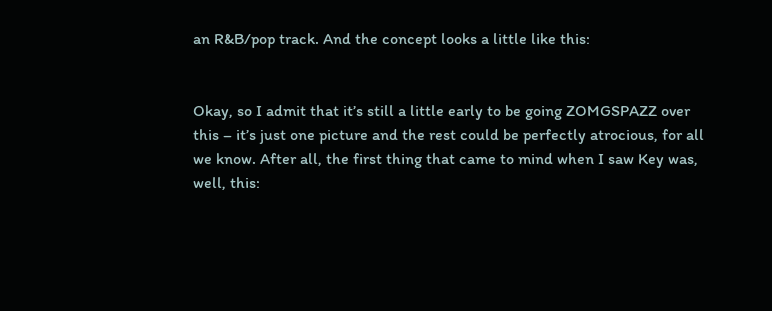an R&B/pop track. And the concept looks a little like this:


Okay, so I admit that it’s still a little early to be going ZOMGSPAZZ over this – it’s just one picture and the rest could be perfectly atrocious, for all we know. After all, the first thing that came to mind when I saw Key was, well, this: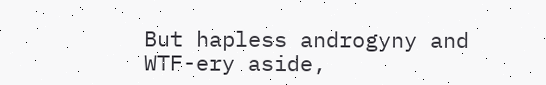But hapless androgyny and WTF-ery aside,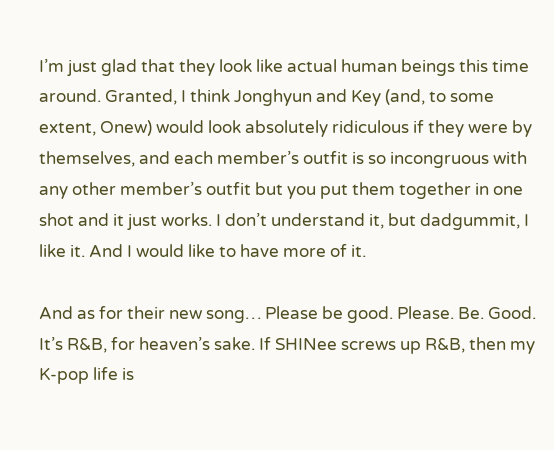I’m just glad that they look like actual human beings this time around. Granted, I think Jonghyun and Key (and, to some extent, Onew) would look absolutely ridiculous if they were by themselves, and each member’s outfit is so incongruous with any other member’s outfit but you put them together in one shot and it just works. I don’t understand it, but dadgummit, I like it. And I would like to have more of it.

And as for their new song… Please be good. Please. Be. Good. It’s R&B, for heaven’s sake. If SHINee screws up R&B, then my K-pop life is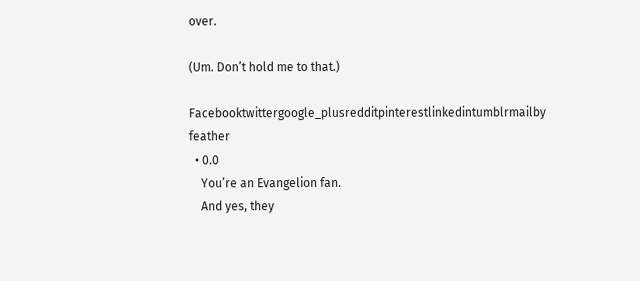over.

(Um. Don’t hold me to that.)

Facebooktwittergoogle_plusredditpinterestlinkedintumblrmailby feather
  • 0.0
    You’re an Evangelion fan.
    And yes, they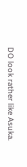DO look rather like Asuka.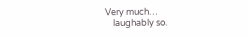Very much…
    laughably so.